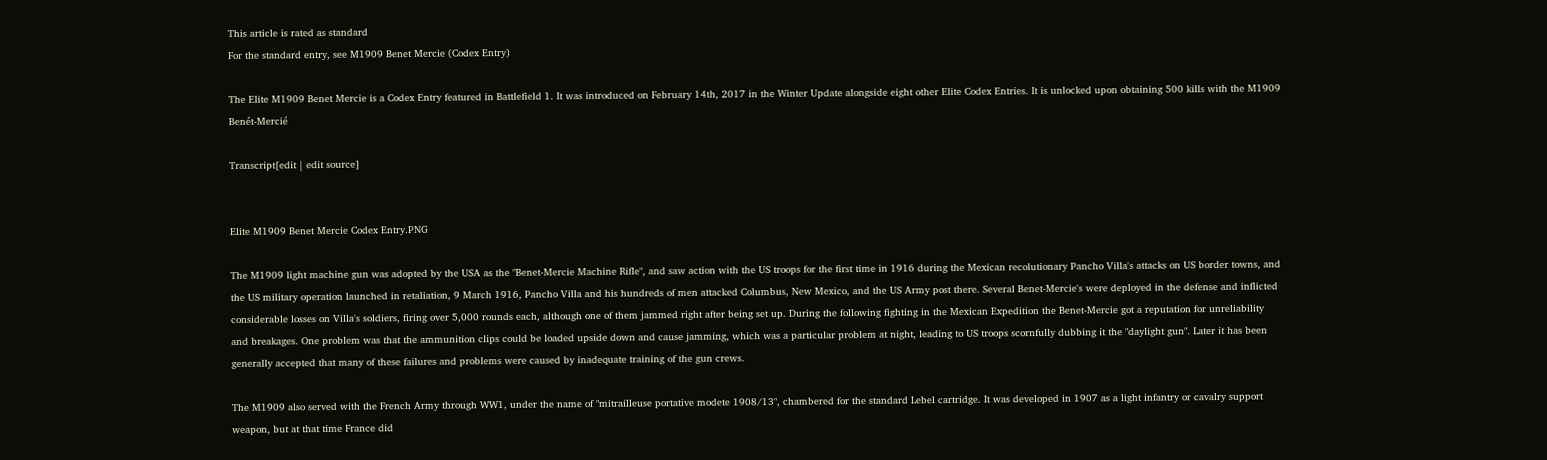This article is rated as standard
For the standard entry, see M1909 Benet Mercie (Codex Entry)

The Elite M1909 Benet Mercie is a Codex Entry featured in Battlefield 1. It was introduced on February 14th, 2017 in the Winter Update alongside eight other Elite Codex Entries. It is unlocked upon obtaining 500 kills with the M1909 Benét-Mercié

Transcript[edit | edit source]


Elite M1909 Benet Mercie Codex Entry.PNG

The M1909 light machine gun was adopted by the USA as the "Benet-Mercie Machine Rifle", and saw action with the US troops for the first time in 1916 during the Mexican recolutionary Pancho Villa's attacks on US border towns, and the US military operation launched in retaliation, 9 March 1916, Pancho Villa and his hundreds of men attacked Columbus, New Mexico, and the US Army post there. Several Benet-Mercie's were deployed in the defense and inflicted considerable losses on Villa's soldiers, firing over 5,000 rounds each, although one of them jammed right after being set up. During the following fighting in the Mexican Expedition the Benet-Mercie got a reputation for unreliability and breakages. One problem was that the ammunition clips could be loaded upside down and cause jamming, which was a particular problem at night, leading to US troops scornfully dubbing it the "daylight gun". Later it has been generally accepted that many of these failures and problems were caused by inadequate training of the gun crews.

The M1909 also served with the French Army through WW1, under the name of "mitrailleuse portative modete 1908/13", chambered for the standard Lebel cartridge. It was developed in 1907 as a light infantry or cavalry support weapon, but at that time France did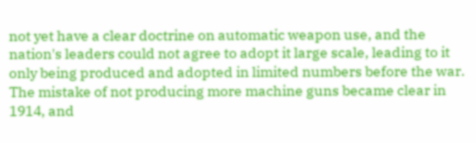not yet have a clear doctrine on automatic weapon use, and the nation's leaders could not agree to adopt it large scale, leading to it only being produced and adopted in limited numbers before the war. The mistake of not producing more machine guns became clear in 1914, and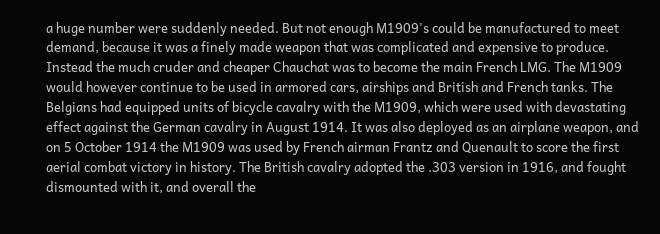a huge number were suddenly needed. But not enough M1909's could be manufactured to meet demand, because it was a finely made weapon that was complicated and expensive to produce. Instead the much cruder and cheaper Chauchat was to become the main French LMG. The M1909 would however continue to be used in armored cars, airships and British and French tanks. The Belgians had equipped units of bicycle cavalry with the M1909, which were used with devastating effect against the German cavalry in August 1914. It was also deployed as an airplane weapon, and on 5 October 1914 the M1909 was used by French airman Frantz and Quenault to score the first aerial combat victory in history. The British cavalry adopted the .303 version in 1916, and fought dismounted with it, and overall the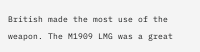British made the most use of the weapon. The M1909 LMG was a great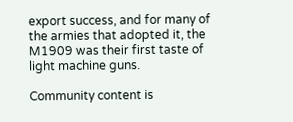export success, and for many of the armies that adopted it, the M1909 was their first taste of light machine guns.

Community content is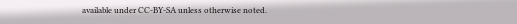available under CC-BY-SA unless otherwise noted.